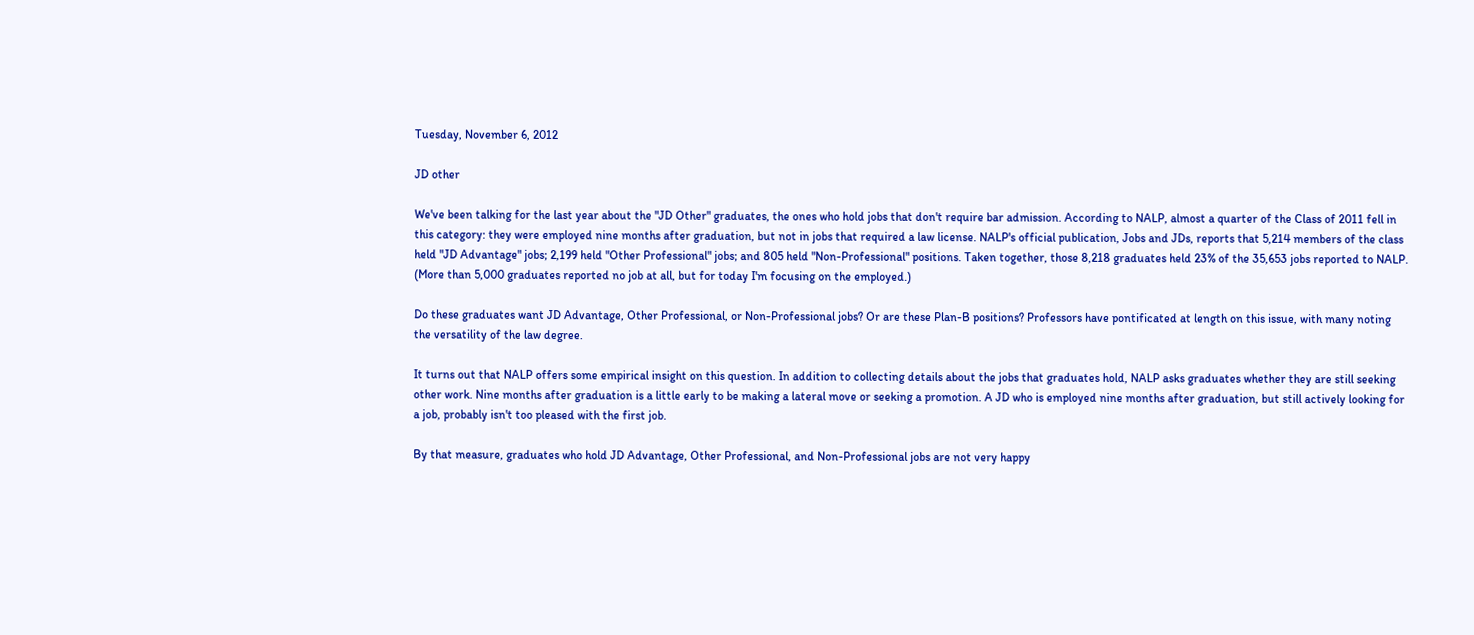Tuesday, November 6, 2012

JD other

We've been talking for the last year about the "JD Other" graduates, the ones who hold jobs that don't require bar admission. According to NALP, almost a quarter of the Class of 2011 fell in this category: they were employed nine months after graduation, but not in jobs that required a law license. NALP's official publication, Jobs and JDs, reports that 5,214 members of the class held "JD Advantage" jobs; 2,199 held "Other Professional" jobs; and 805 held "Non-Professional" positions. Taken together, those 8,218 graduates held 23% of the 35,653 jobs reported to NALP. (More than 5,000 graduates reported no job at all, but for today I'm focusing on the employed.)

Do these graduates want JD Advantage, Other Professional, or Non-Professional jobs? Or are these Plan-B positions? Professors have pontificated at length on this issue, with many noting the versatility of the law degree.

It turns out that NALP offers some empirical insight on this question. In addition to collecting details about the jobs that graduates hold, NALP asks graduates whether they are still seeking other work. Nine months after graduation is a little early to be making a lateral move or seeking a promotion. A JD who is employed nine months after graduation, but still actively looking for a job, probably isn't too pleased with the first job.

By that measure, graduates who hold JD Advantage, Other Professional, and Non-Professional jobs are not very happy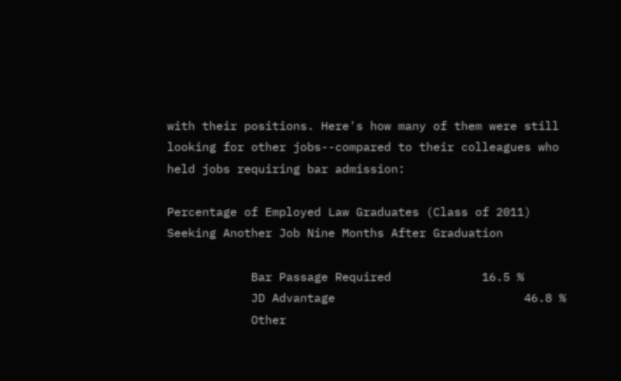with their positions. Here's how many of them were still looking for other jobs--compared to their colleagues who held jobs requiring bar admission:

Percentage of Employed Law Graduates (Class of 2011)
Seeking Another Job Nine Months After Graduation

            Bar Passage Required             16.5 %
            JD Advantage                           46.8 %
            Other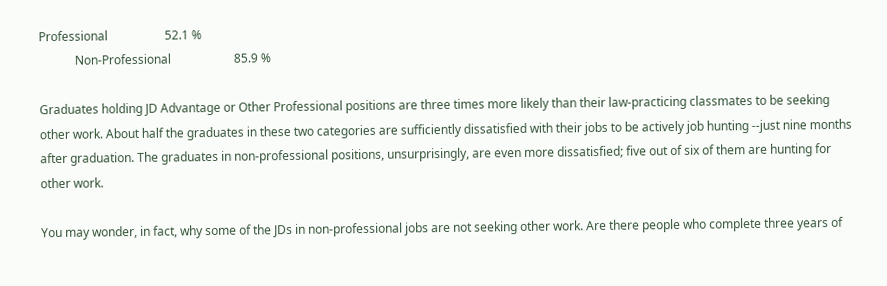Professional                   52.1 %
            Non-Professional                     85.9 %

Graduates holding JD Advantage or Other Professional positions are three times more likely than their law-practicing classmates to be seeking other work. About half the graduates in these two categories are sufficiently dissatisfied with their jobs to be actively job hunting --just nine months after graduation. The graduates in non-professional positions, unsurprisingly, are even more dissatisfied; five out of six of them are hunting for other work.

You may wonder, in fact, why some of the JDs in non-professional jobs are not seeking other work. Are there people who complete three years of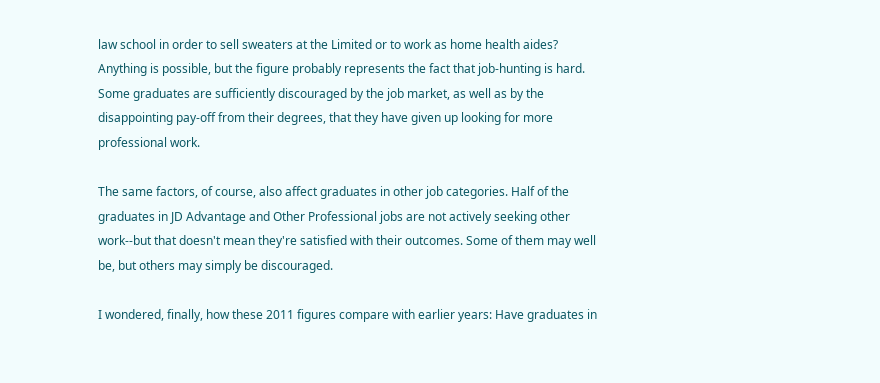law school in order to sell sweaters at the Limited or to work as home health aides? Anything is possible, but the figure probably represents the fact that job-hunting is hard. Some graduates are sufficiently discouraged by the job market, as well as by the disappointing pay-off from their degrees, that they have given up looking for more professional work.

The same factors, of course, also affect graduates in other job categories. Half of the graduates in JD Advantage and Other Professional jobs are not actively seeking other work--but that doesn't mean they're satisfied with their outcomes. Some of them may well be, but others may simply be discouraged.

I wondered, finally, how these 2011 figures compare with earlier years: Have graduates in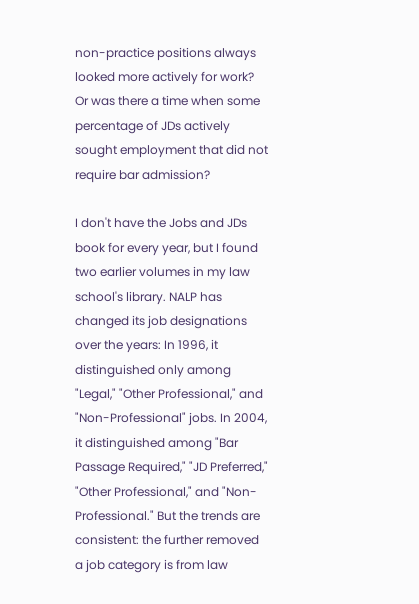non-practice positions always looked more actively for work? Or was there a time when some percentage of JDs actively sought employment that did not require bar admission?

I don't have the Jobs and JDs book for every year, but I found two earlier volumes in my law school's library. NALP has changed its job designations over the years: In 1996, it distinguished only among "Legal," "Other Professional," and "Non-Professional" jobs. In 2004, it distinguished among "Bar Passage Required," "JD Preferred," "Other Professional," and "Non-Professional." But the trends are consistent: the further removed a job category is from law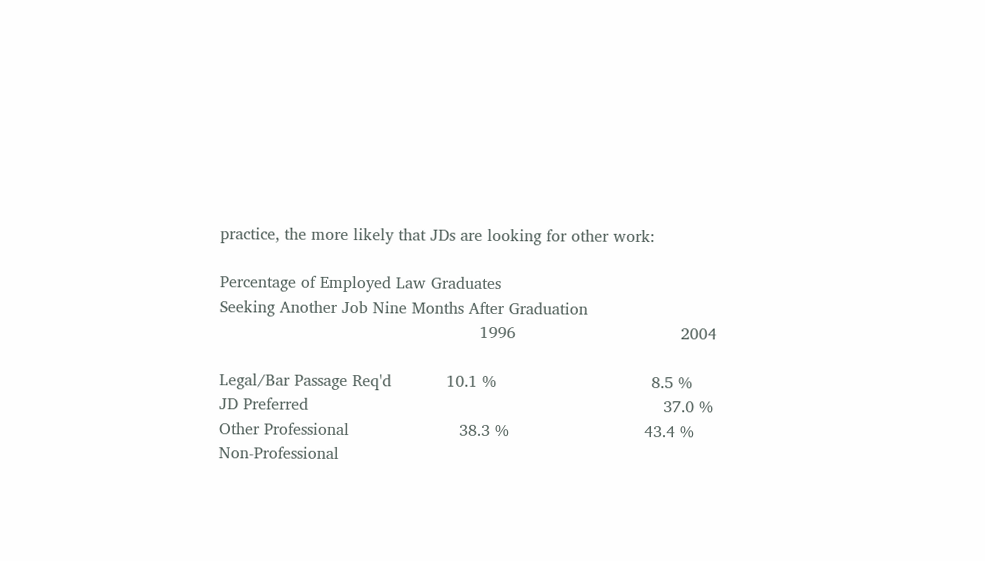practice, the more likely that JDs are looking for other work:

Percentage of Employed Law Graduates
Seeking Another Job Nine Months After Graduation
                                                    1996                                 2004

Legal/Bar Passage Req'd           10.1 %                               8.5 %
JD Preferred                                                                       37.0 %
Other Professional                      38.3 %                           43.4 %
Non-Professional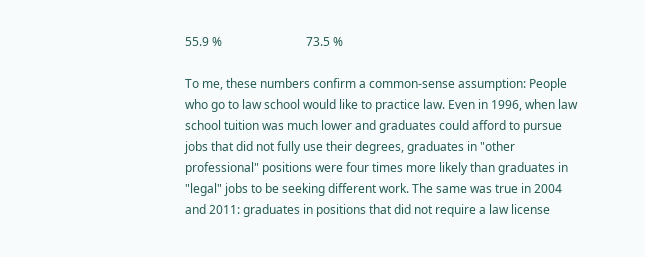55.9 %                            73.5 %

To me, these numbers confirm a common-sense assumption: People who go to law school would like to practice law. Even in 1996, when law school tuition was much lower and graduates could afford to pursue jobs that did not fully use their degrees, graduates in "other professional" positions were four times more likely than graduates in "legal" jobs to be seeking different work. The same was true in 2004 and 2011: graduates in positions that did not require a law license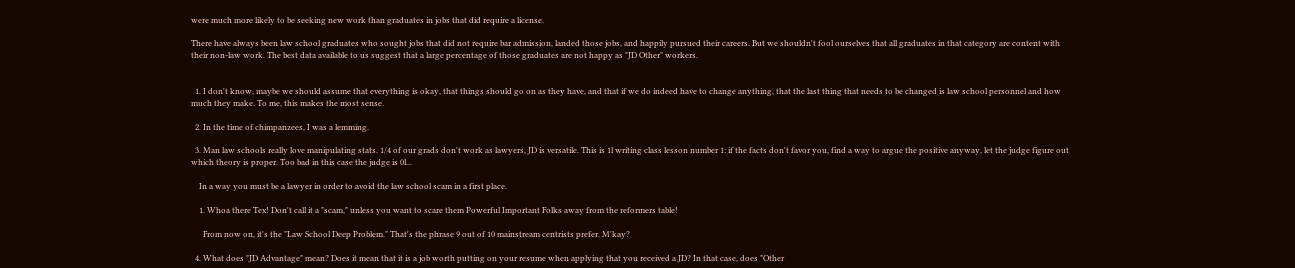were much more likely to be seeking new work than graduates in jobs that did require a license.

There have always been law school graduates who sought jobs that did not require bar admission, landed those jobs, and happily pursued their careers. But we shouldn't fool ourselves that all graduates in that category are content with their non-law work. The best data available to us suggest that a large percentage of those graduates are not happy as "JD Other" workers.


  1. I don't know, maybe we should assume that everything is okay, that things should go on as they have, and that if we do indeed have to change anything, that the last thing that needs to be changed is law school personnel and how much they make. To me, this makes the most sense.

  2. In the time of chimpanzees, I was a lemming.

  3. Man law schools really love manipulating stats. 1/4 of our grads don't work as lawyers, JD is versatile. This is 1l writing class lesson number 1: if the facts don't favor you, find a way to argue the positive anyway, let the judge figure out which theory is proper. Too bad in this case the judge is 0l...

    In a way you must be a lawyer in order to avoid the law school scam in a first place.

    1. Whoa there Tex! Don't call it a "scam," unless you want to scare them Powerful Important Folks away from the reformers table!

      From now on, it's the "Law School Deep Problem." That's the phrase 9 out of 10 mainstream centrists prefer. M'kay?

  4. What does "JD Advantage" mean? Does it mean that it is a job worth putting on your resume when applying that you received a JD? In that case, does "Other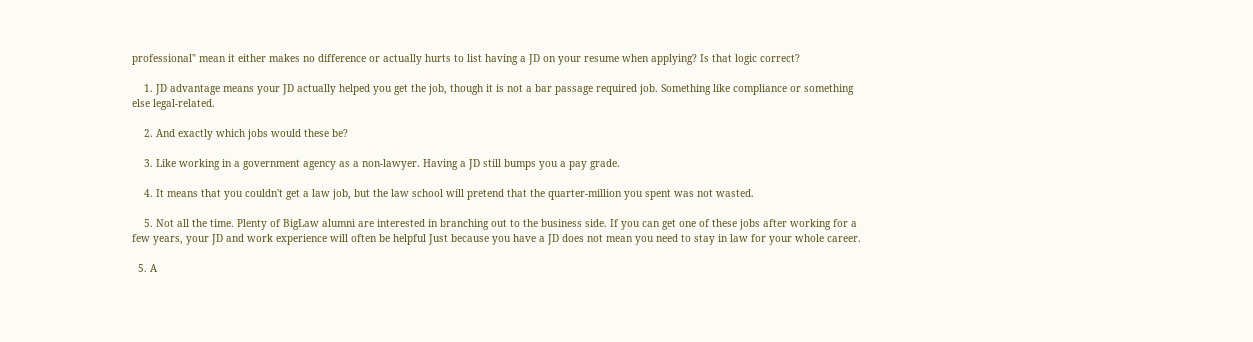professional" mean it either makes no difference or actually hurts to list having a JD on your resume when applying? Is that logic correct?

    1. JD advantage means your JD actually helped you get the job, though it is not a bar passage required job. Something like compliance or something else legal-related.

    2. And exactly which jobs would these be?

    3. Like working in a government agency as a non-lawyer. Having a JD still bumps you a pay grade.

    4. It means that you couldn't get a law job, but the law school will pretend that the quarter-million you spent was not wasted.

    5. Not all the time. Plenty of BigLaw alumni are interested in branching out to the business side. If you can get one of these jobs after working for a few years, your JD and work experience will often be helpful Just because you have a JD does not mean you need to stay in law for your whole career.

  5. A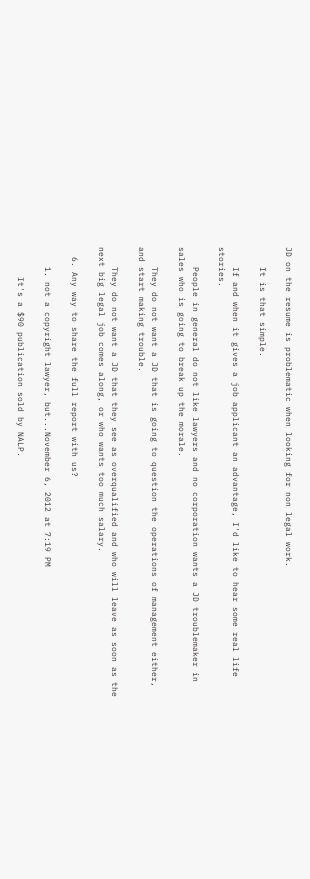JD on the resume is problematic when looking for non legal work.

    It is that simple.

    If and when it gives a job applicant an advantage, I'd like to hear some real life stories.

    People in general do not like lawyers and no corporation wants a JD troublemaker in sales who is going to break up the morale.

    They do not want a JD that is going to question the operations of management either, and start making trouble.

    They do not want a JD that they see as overqualified and who will leave as soon as the next big legal job comes along, or who wants too much salary.

  6. Any way to share the full report with us?

    1. not a copyright lawyer, but...November 6, 2012 at 7:19 PM

      It's a $90 publication sold by NALP.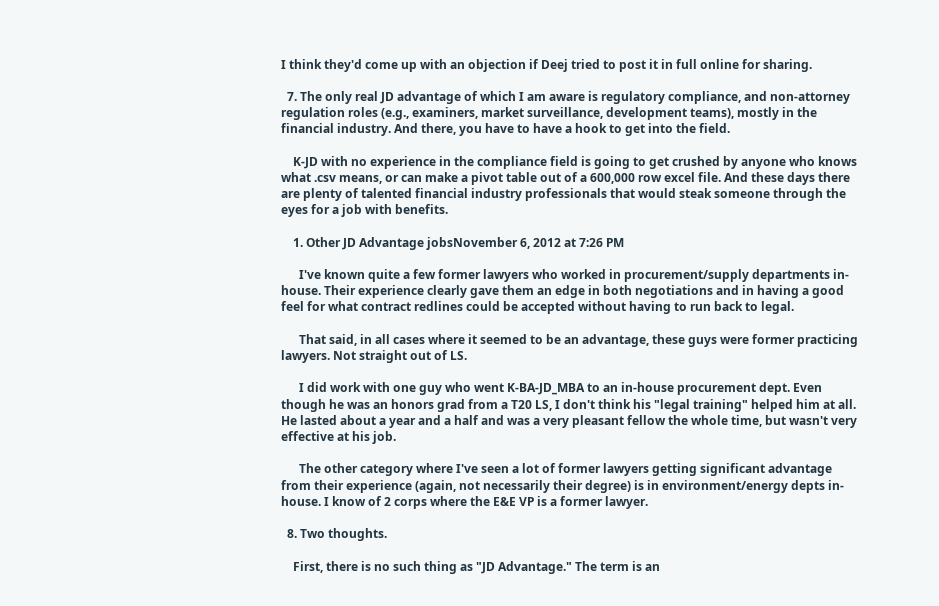I think they'd come up with an objection if Deej tried to post it in full online for sharing.

  7. The only real JD advantage of which I am aware is regulatory compliance, and non-attorney regulation roles (e.g., examiners, market surveillance, development teams), mostly in the financial industry. And there, you have to have a hook to get into the field.

    K-JD with no experience in the compliance field is going to get crushed by anyone who knows what .csv means, or can make a pivot table out of a 600,000 row excel file. And these days there are plenty of talented financial industry professionals that would steak someone through the eyes for a job with benefits.

    1. Other JD Advantage jobsNovember 6, 2012 at 7:26 PM

      I've known quite a few former lawyers who worked in procurement/supply departments in-house. Their experience clearly gave them an edge in both negotiations and in having a good feel for what contract redlines could be accepted without having to run back to legal.

      That said, in all cases where it seemed to be an advantage, these guys were former practicing lawyers. Not straight out of LS.

      I did work with one guy who went K-BA-JD_MBA to an in-house procurement dept. Even though he was an honors grad from a T20 LS, I don't think his "legal training" helped him at all. He lasted about a year and a half and was a very pleasant fellow the whole time, but wasn't very effective at his job.

      The other category where I've seen a lot of former lawyers getting significant advantage from their experience (again, not necessarily their degree) is in environment/energy depts in-house. I know of 2 corps where the E&E VP is a former lawyer.

  8. Two thoughts.

    First, there is no such thing as "JD Advantage." The term is an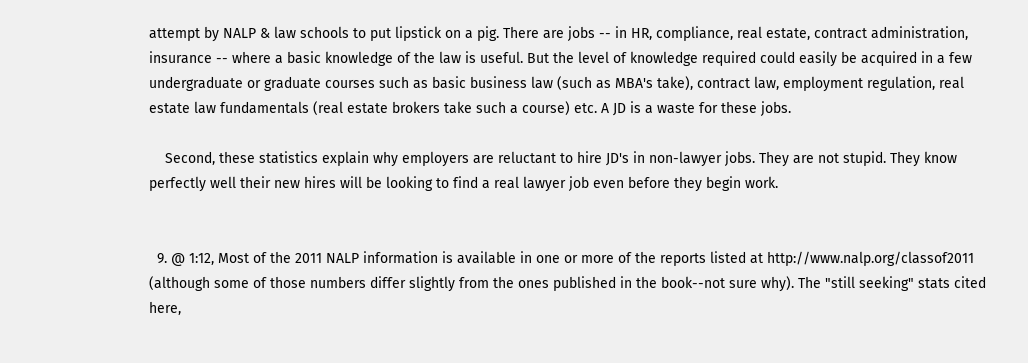attempt by NALP & law schools to put lipstick on a pig. There are jobs -- in HR, compliance, real estate, contract administration, insurance -- where a basic knowledge of the law is useful. But the level of knowledge required could easily be acquired in a few undergraduate or graduate courses such as basic business law (such as MBA's take), contract law, employment regulation, real estate law fundamentals (real estate brokers take such a course) etc. A JD is a waste for these jobs.

    Second, these statistics explain why employers are reluctant to hire JD's in non-lawyer jobs. They are not stupid. They know perfectly well their new hires will be looking to find a real lawyer job even before they begin work.


  9. @ 1:12, Most of the 2011 NALP information is available in one or more of the reports listed at http://www.nalp.org/classof2011 (although some of those numbers differ slightly from the ones published in the book--not sure why). The "still seeking" stats cited here,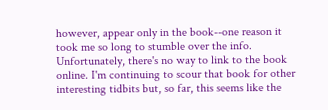however, appear only in the book--one reason it took me so long to stumble over the info. Unfortunately, there's no way to link to the book online. I'm continuing to scour that book for other interesting tidbits but, so far, this seems like the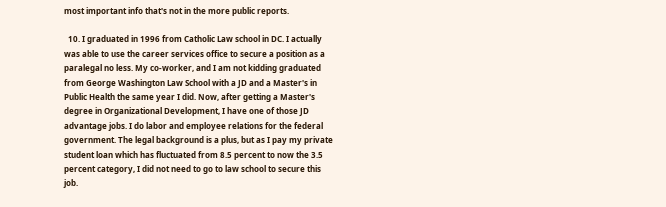most important info that's not in the more public reports.

  10. I graduated in 1996 from Catholic Law school in DC. I actually was able to use the career services office to secure a position as a paralegal no less. My co-worker, and I am not kidding graduated from George Washington Law School with a JD and a Master's in Public Health the same year I did. Now, after getting a Master's degree in Organizational Development, I have one of those JD advantage jobs. I do labor and employee relations for the federal government. The legal background is a plus, but as I pay my private student loan which has fluctuated from 8.5 percent to now the 3.5 percent category, I did not need to go to law school to secure this job.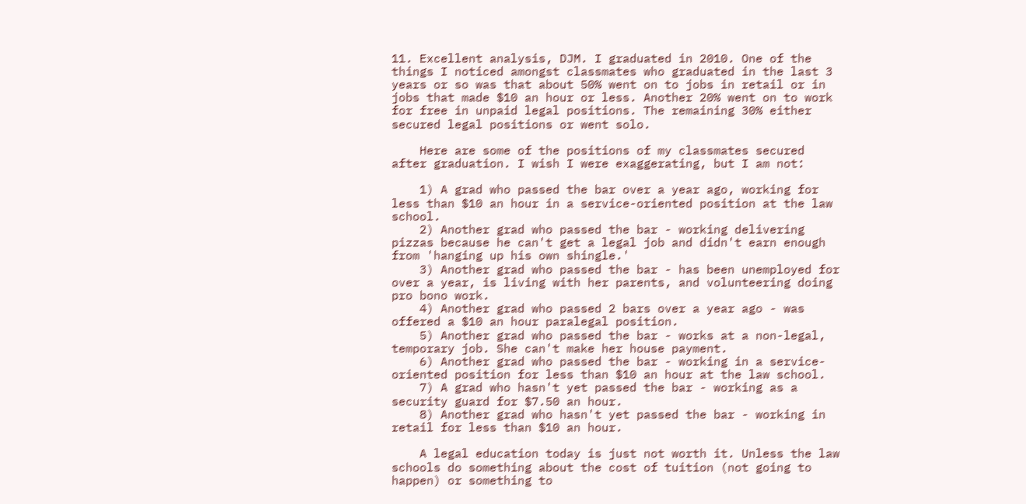11. Excellent analysis, DJM. I graduated in 2010. One of the things I noticed amongst classmates who graduated in the last 3 years or so was that about 50% went on to jobs in retail or in jobs that made $10 an hour or less. Another 20% went on to work for free in unpaid legal positions. The remaining 30% either secured legal positions or went solo.

    Here are some of the positions of my classmates secured after graduation. I wish I were exaggerating, but I am not:

    1) A grad who passed the bar over a year ago, working for less than $10 an hour in a service-oriented position at the law school.
    2) Another grad who passed the bar - working delivering pizzas because he can't get a legal job and didn't earn enough from 'hanging up his own shingle.'
    3) Another grad who passed the bar - has been unemployed for over a year, is living with her parents, and volunteering doing pro bono work.
    4) Another grad who passed 2 bars over a year ago - was offered a $10 an hour paralegal position.
    5) Another grad who passed the bar - works at a non-legal, temporary job. She can't make her house payment.
    6) Another grad who passed the bar - working in a service-oriented position for less than $10 an hour at the law school.
    7) A grad who hasn't yet passed the bar - working as a security guard for $7.50 an hour.
    8) Another grad who hasn't yet passed the bar - working in retail for less than $10 an hour.

    A legal education today is just not worth it. Unless the law schools do something about the cost of tuition (not going to happen) or something to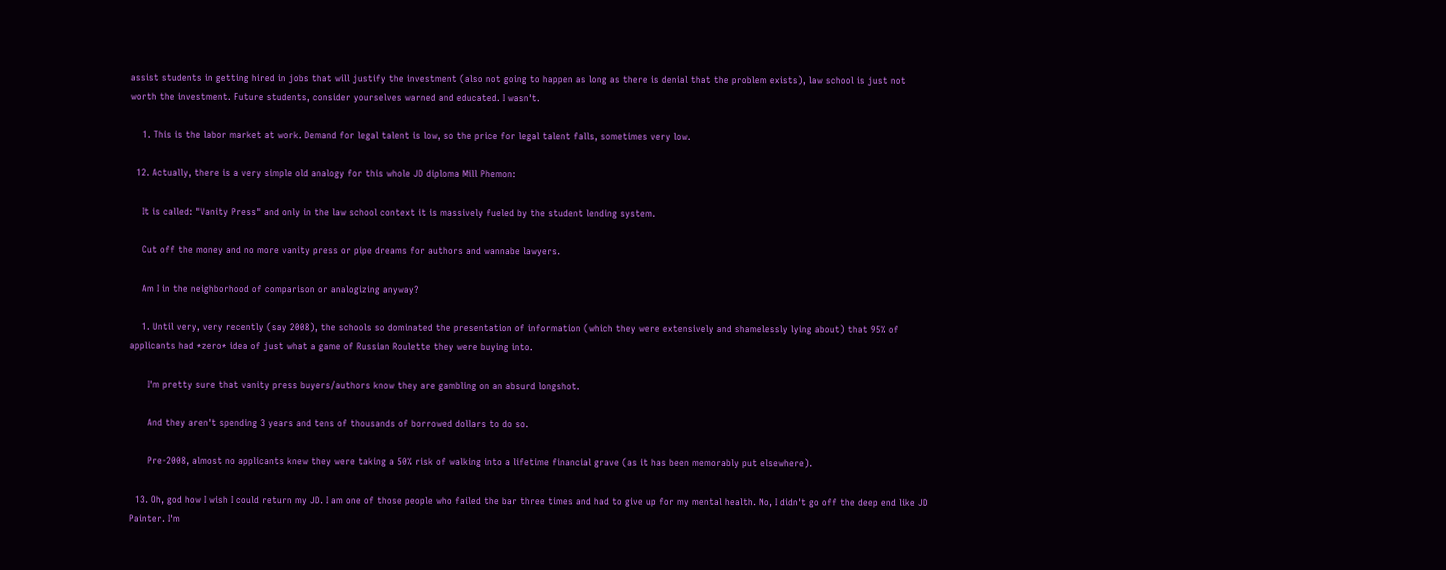assist students in getting hired in jobs that will justify the investment (also not going to happen as long as there is denial that the problem exists), law school is just not worth the investment. Future students, consider yourselves warned and educated. I wasn't.

    1. This is the labor market at work. Demand for legal talent is low, so the price for legal talent falls, sometimes very low.

  12. Actually, there is a very simple old analogy for this whole JD diploma Mill Phemon:

    It is called: "Vanity Press" and only in the law school context it is massively fueled by the student lending system.

    Cut off the money and no more vanity press or pipe dreams for authors and wannabe lawyers.

    Am I in the neighborhood of comparison or analogizing anyway?

    1. Until very, very recently (say 2008), the schools so dominated the presentation of information (which they were extensively and shamelessly lying about) that 95% of applicants had *zero* idea of just what a game of Russian Roulette they were buying into.

      I'm pretty sure that vanity press buyers/authors know they are gambling on an absurd longshot.

      And they aren't spending 3 years and tens of thousands of borrowed dollars to do so.

      Pre-2008, almost no applicants knew they were taking a 50% risk of walking into a lifetime financial grave (as it has been memorably put elsewhere).

  13. Oh, god how I wish I could return my JD. I am one of those people who failed the bar three times and had to give up for my mental health. No, I didn't go off the deep end like JD Painter. I'm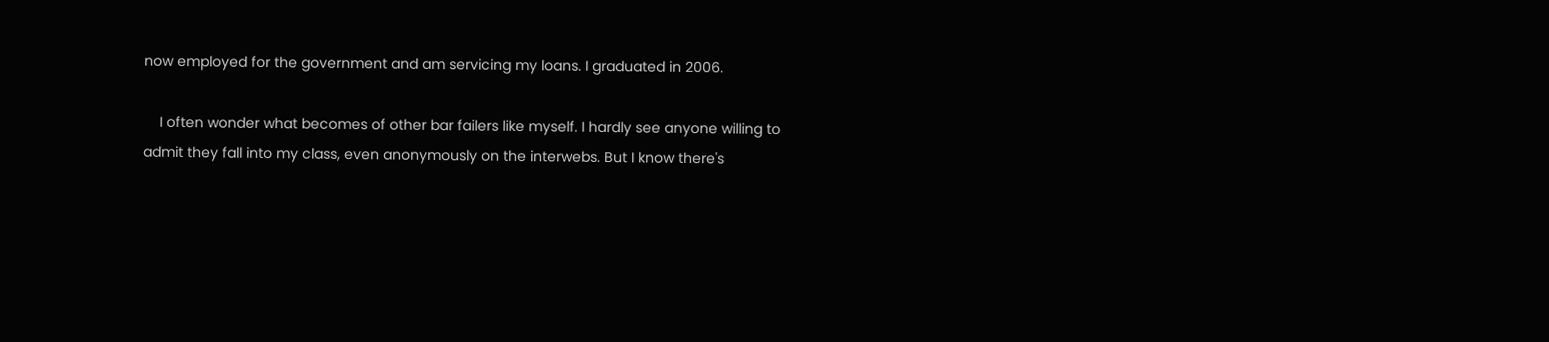now employed for the government and am servicing my loans. I graduated in 2006.

    I often wonder what becomes of other bar failers like myself. I hardly see anyone willing to admit they fall into my class, even anonymously on the interwebs. But I know there's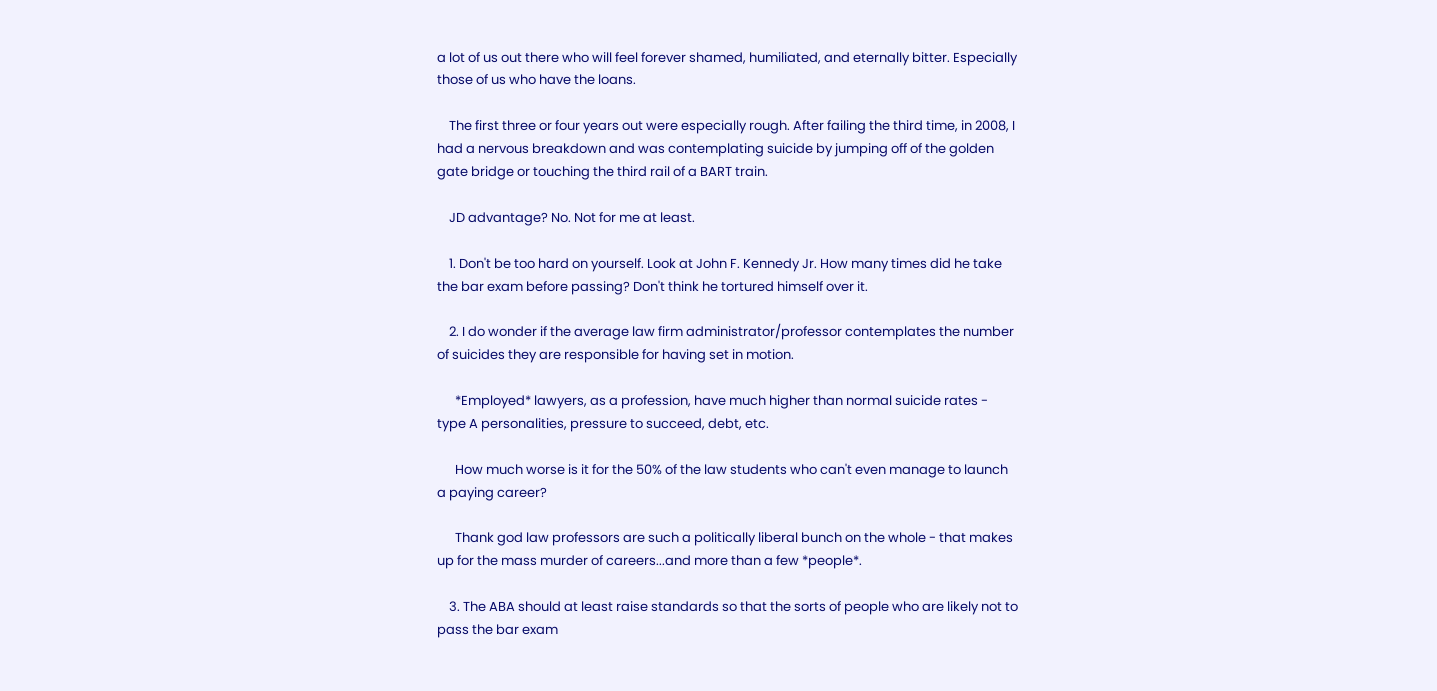a lot of us out there who will feel forever shamed, humiliated, and eternally bitter. Especially those of us who have the loans.

    The first three or four years out were especially rough. After failing the third time, in 2008, I had a nervous breakdown and was contemplating suicide by jumping off of the golden gate bridge or touching the third rail of a BART train.

    JD advantage? No. Not for me at least.

    1. Don't be too hard on yourself. Look at John F. Kennedy Jr. How many times did he take the bar exam before passing? Don't think he tortured himself over it.

    2. I do wonder if the average law firm administrator/professor contemplates the number of suicides they are responsible for having set in motion.

      *Employed* lawyers, as a profession, have much higher than normal suicide rates - type A personalities, pressure to succeed, debt, etc.

      How much worse is it for the 50% of the law students who can't even manage to launch a paying career?

      Thank god law professors are such a politically liberal bunch on the whole - that makes up for the mass murder of careers...and more than a few *people*.

    3. The ABA should at least raise standards so that the sorts of people who are likely not to pass the bar exam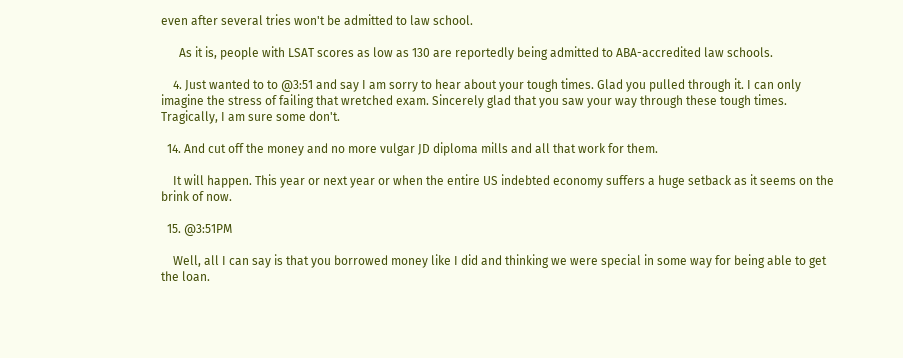even after several tries won't be admitted to law school.

      As it is, people with LSAT scores as low as 130 are reportedly being admitted to ABA-accredited law schools.

    4. Just wanted to to @3:51 and say I am sorry to hear about your tough times. Glad you pulled through it. I can only imagine the stress of failing that wretched exam. Sincerely glad that you saw your way through these tough times. Tragically, I am sure some don't.

  14. And cut off the money and no more vulgar JD diploma mills and all that work for them.

    It will happen. This year or next year or when the entire US indebted economy suffers a huge setback as it seems on the brink of now.

  15. @3:51PM

    Well, all I can say is that you borrowed money like I did and thinking we were special in some way for being able to get the loan.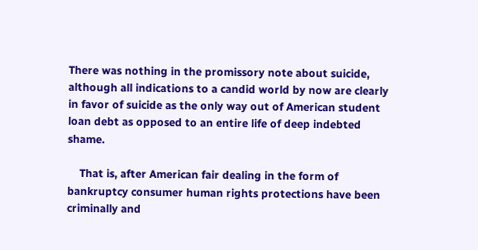There was nothing in the promissory note about suicide, although all indications to a candid world by now are clearly in favor of suicide as the only way out of American student loan debt as opposed to an entire life of deep indebted shame.

    That is, after American fair dealing in the form of bankruptcy consumer human rights protections have been criminally and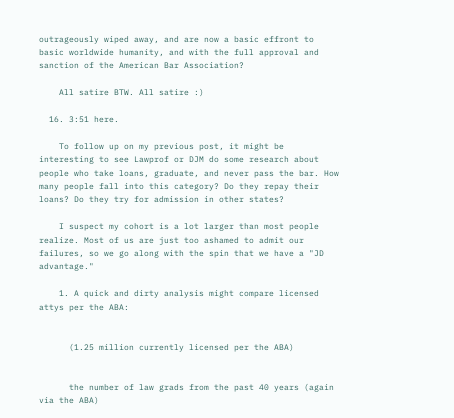outrageously wiped away, and are now a basic effront to basic worldwide humanity, and with the full approval and sanction of the American Bar Association?

    All satire BTW. All satire :)

  16. 3:51 here.

    To follow up on my previous post, it might be interesting to see Lawprof or DJM do some research about people who take loans, graduate, and never pass the bar. How many people fall into this category? Do they repay their loans? Do they try for admission in other states?

    I suspect my cohort is a lot larger than most people realize. Most of us are just too ashamed to admit our failures, so we go along with the spin that we have a "JD advantage."

    1. A quick and dirty analysis might compare licensed attys per the ABA:


      (1.25 million currently licensed per the ABA)


      the number of law grads from the past 40 years (again via the ABA)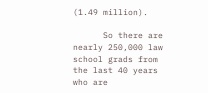(1.49 million).

      So there are nearly 250,000 law school grads from the last 40 years who are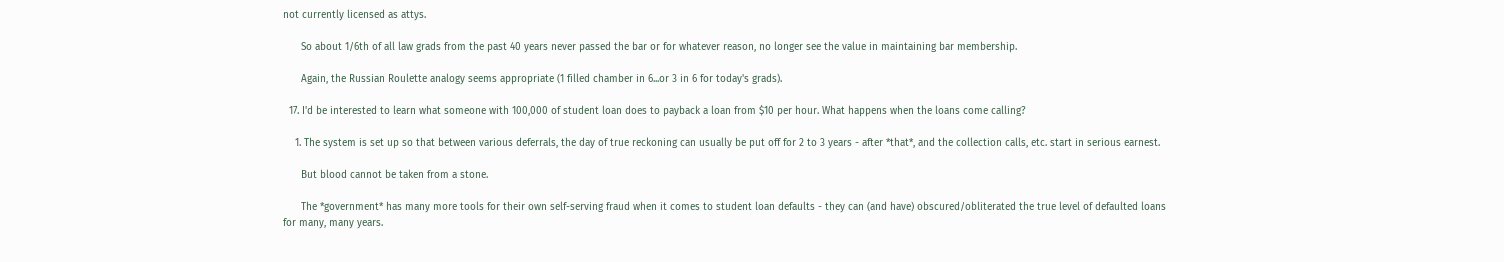not currently licensed as attys.

      So about 1/6th of all law grads from the past 40 years never passed the bar or for whatever reason, no longer see the value in maintaining bar membership.

      Again, the Russian Roulette analogy seems appropriate (1 filled chamber in 6...or 3 in 6 for today's grads).

  17. I'd be interested to learn what someone with 100,000 of student loan does to payback a loan from $10 per hour. What happens when the loans come calling?

    1. The system is set up so that between various deferrals, the day of true reckoning can usually be put off for 2 to 3 years - after *that*, and the collection calls, etc. start in serious earnest.

      But blood cannot be taken from a stone.

      The *government* has many more tools for their own self-serving fraud when it comes to student loan defaults - they can (and have) obscured/obliterated the true level of defaulted loans for many, many years.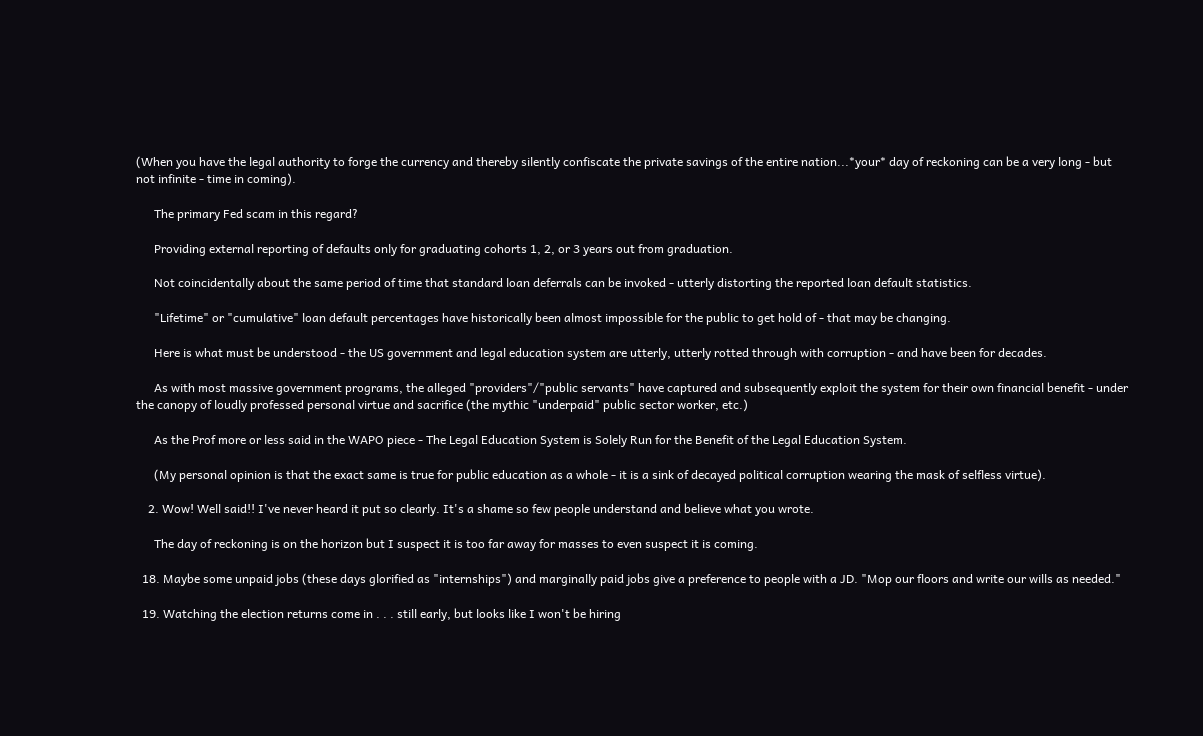(When you have the legal authority to forge the currency and thereby silently confiscate the private savings of the entire nation...*your* day of reckoning can be a very long - but not infinite - time in coming).

      The primary Fed scam in this regard?

      Providing external reporting of defaults only for graduating cohorts 1, 2, or 3 years out from graduation.

      Not coincidentally about the same period of time that standard loan deferrals can be invoked - utterly distorting the reported loan default statistics.

      "Lifetime" or "cumulative" loan default percentages have historically been almost impossible for the public to get hold of - that may be changing.

      Here is what must be understood - the US government and legal education system are utterly, utterly rotted through with corruption - and have been for decades.

      As with most massive government programs, the alleged "providers"/"public servants" have captured and subsequently exploit the system for their own financial benefit - under the canopy of loudly professed personal virtue and sacrifice (the mythic "underpaid" public sector worker, etc.)

      As the Prof more or less said in the WAPO piece - The Legal Education System is Solely Run for the Benefit of the Legal Education System.

      (My personal opinion is that the exact same is true for public education as a whole - it is a sink of decayed political corruption wearing the mask of selfless virtue).

    2. Wow! Well said!! I've never heard it put so clearly. It's a shame so few people understand and believe what you wrote.

      The day of reckoning is on the horizon but I suspect it is too far away for masses to even suspect it is coming.

  18. Maybe some unpaid jobs (these days glorified as "internships") and marginally paid jobs give a preference to people with a JD. "Mop our floors and write our wills as needed."

  19. Watching the election returns come in . . . still early, but looks like I won't be hiring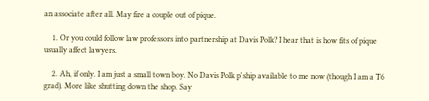an associate after all. May fire a couple out of pique.

    1. Or you could follow law professors into partnership at Davis Polk? I hear that is how fits of pique usually affect lawyers.

    2. Ah, if only. I am just a small town boy. No Davis Polk p'ship available to me now (though I am a T6 grad). More like shutting down the shop. Say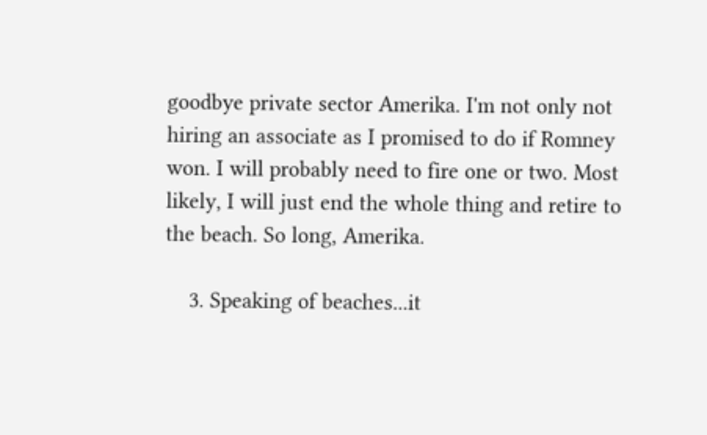goodbye private sector Amerika. I'm not only not hiring an associate as I promised to do if Romney won. I will probably need to fire one or two. Most likely, I will just end the whole thing and retire to the beach. So long, Amerika.

    3. Speaking of beaches...it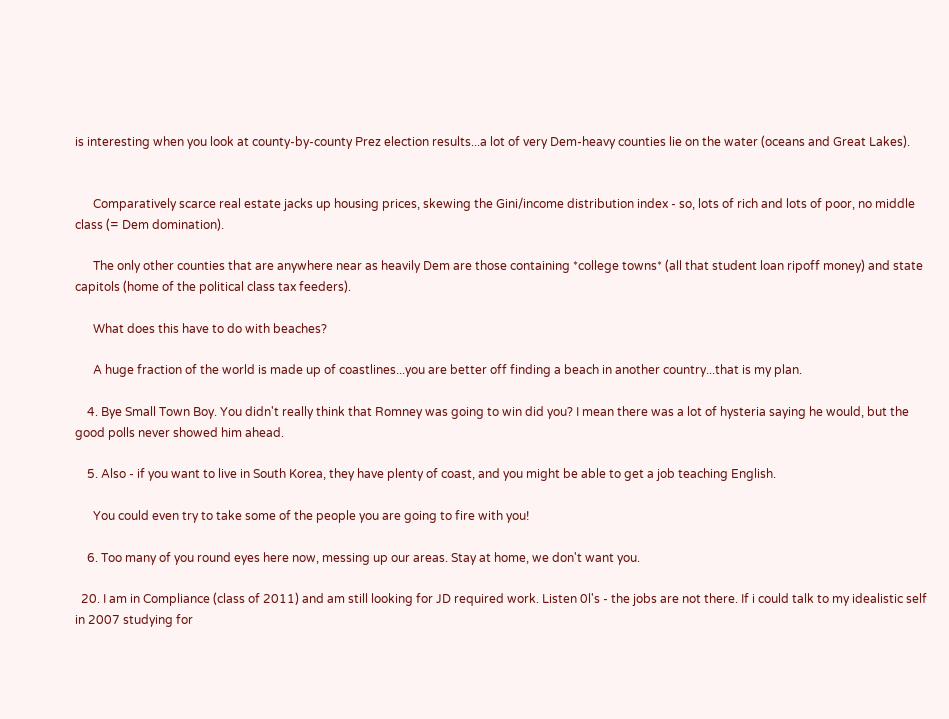is interesting when you look at county-by-county Prez election results...a lot of very Dem-heavy counties lie on the water (oceans and Great Lakes).


      Comparatively scarce real estate jacks up housing prices, skewing the Gini/income distribution index - so, lots of rich and lots of poor, no middle class (= Dem domination).

      The only other counties that are anywhere near as heavily Dem are those containing *college towns* (all that student loan ripoff money) and state capitols (home of the political class tax feeders).

      What does this have to do with beaches?

      A huge fraction of the world is made up of coastlines...you are better off finding a beach in another country...that is my plan.

    4. Bye Small Town Boy. You didn't really think that Romney was going to win did you? I mean there was a lot of hysteria saying he would, but the good polls never showed him ahead.

    5. Also - if you want to live in South Korea, they have plenty of coast, and you might be able to get a job teaching English.

      You could even try to take some of the people you are going to fire with you!

    6. Too many of you round eyes here now, messing up our areas. Stay at home, we don't want you.

  20. I am in Compliance (class of 2011) and am still looking for JD required work. Listen 0l's - the jobs are not there. If i could talk to my idealistic self in 2007 studying for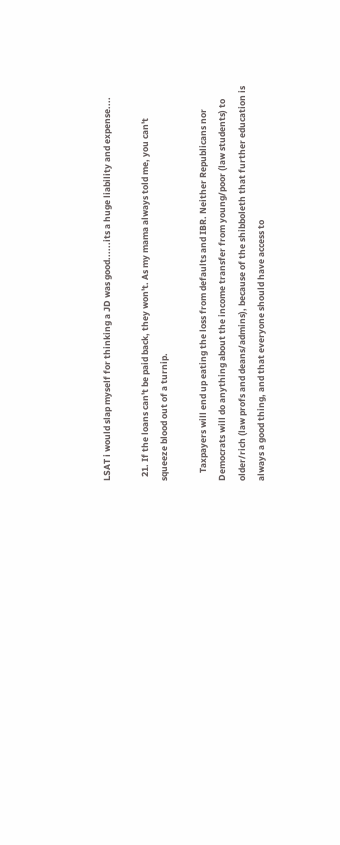LSAT i would slap myself for thinking a JD was good......its a huge liability and expense....

  21. If the loans can't be paid back, they won't. As my mama always told me, you can't squeeze blood out of a turnip.

    Taxpayers will end up eating the loss from defaults and IBR. Neither Republicans nor Democrats will do anything about the income transfer from young/poor (law students) to older/rich (law profs and deans/admins), because of the shibboleth that further education is always a good thing, and that everyone should have access to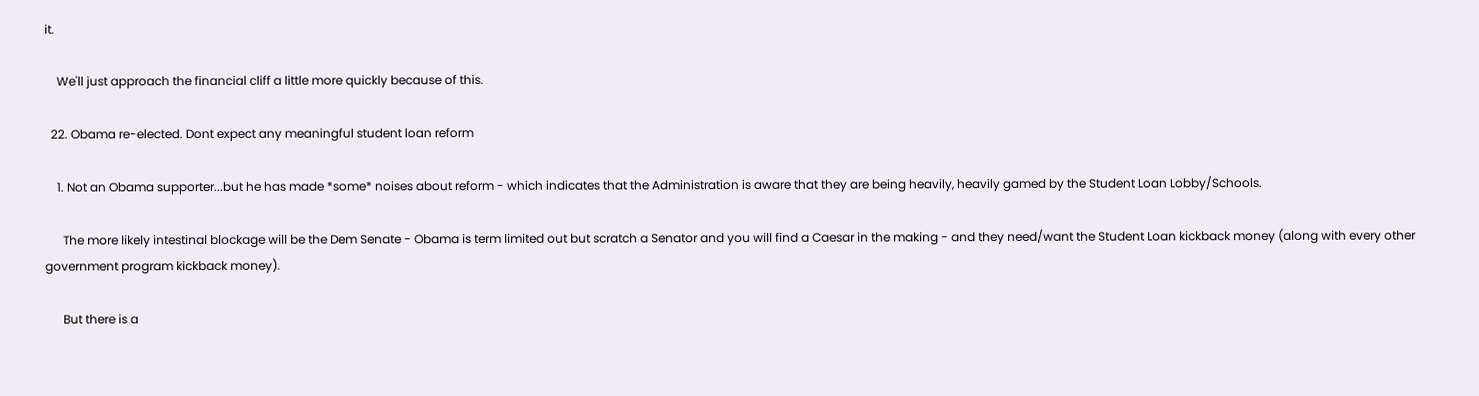it.

    We'll just approach the financial cliff a little more quickly because of this.

  22. Obama re-elected. Dont expect any meaningful student loan reform

    1. Not an Obama supporter...but he has made *some* noises about reform - which indicates that the Administration is aware that they are being heavily, heavily gamed by the Student Loan Lobby/Schools.

      The more likely intestinal blockage will be the Dem Senate - Obama is term limited out but scratch a Senator and you will find a Caesar in the making - and they need/want the Student Loan kickback money (along with every other government program kickback money).

      But there is a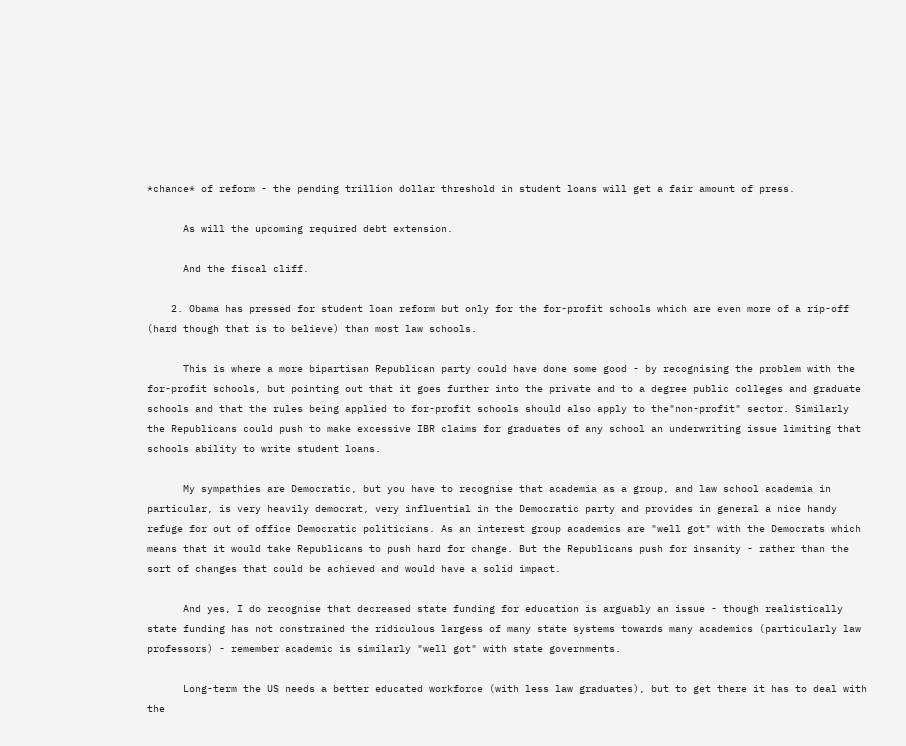*chance* of reform - the pending trillion dollar threshold in student loans will get a fair amount of press.

      As will the upcoming required debt extension.

      And the fiscal cliff.

    2. Obama has pressed for student loan reform but only for the for-profit schools which are even more of a rip-off (hard though that is to believe) than most law schools.

      This is where a more bipartisan Republican party could have done some good - by recognising the problem with the for-profit schools, but pointing out that it goes further into the private and to a degree public colleges and graduate schools and that the rules being applied to for-profit schools should also apply to the"non-profit" sector. Similarly the Republicans could push to make excessive IBR claims for graduates of any school an underwriting issue limiting that schools ability to write student loans.

      My sympathies are Democratic, but you have to recognise that academia as a group, and law school academia in particular, is very heavily democrat, very influential in the Democratic party and provides in general a nice handy refuge for out of office Democratic politicians. As an interest group academics are "well got" with the Democrats which means that it would take Republicans to push hard for change. But the Republicans push for insanity - rather than the sort of changes that could be achieved and would have a solid impact.

      And yes, I do recognise that decreased state funding for education is arguably an issue - though realistically state funding has not constrained the ridiculous largess of many state systems towards many academics (particularly law professors) - remember academic is similarly "well got" with state governments.

      Long-term the US needs a better educated workforce (with less law graduates), but to get there it has to deal with the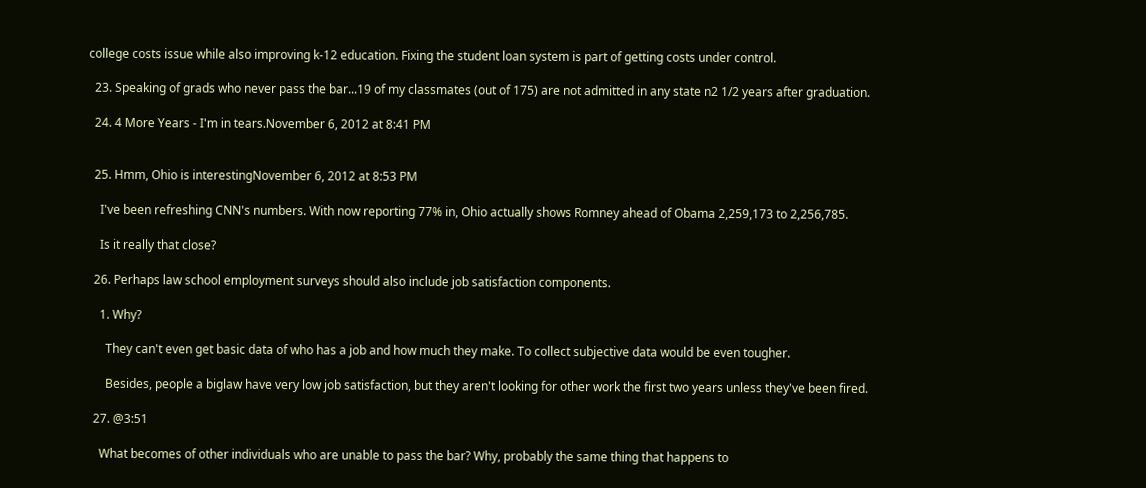college costs issue while also improving k-12 education. Fixing the student loan system is part of getting costs under control.

  23. Speaking of grads who never pass the bar...19 of my classmates (out of 175) are not admitted in any state n2 1/2 years after graduation.

  24. 4 More Years - I'm in tears.November 6, 2012 at 8:41 PM


  25. Hmm, Ohio is interestingNovember 6, 2012 at 8:53 PM

    I've been refreshing CNN's numbers. With now reporting 77% in, Ohio actually shows Romney ahead of Obama 2,259,173 to 2,256,785.

    Is it really that close?

  26. Perhaps law school employment surveys should also include job satisfaction components.

    1. Why?

      They can't even get basic data of who has a job and how much they make. To collect subjective data would be even tougher.

      Besides, people a biglaw have very low job satisfaction, but they aren't looking for other work the first two years unless they've been fired.

  27. @3:51

    What becomes of other individuals who are unable to pass the bar? Why, probably the same thing that happens to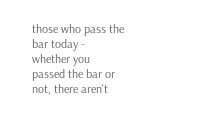those who pass the bar today - whether you passed the bar or not, there aren't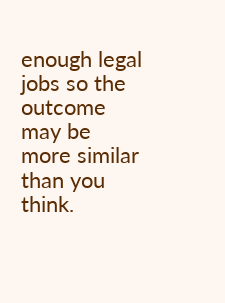enough legal jobs so the outcome may be more similar than you think.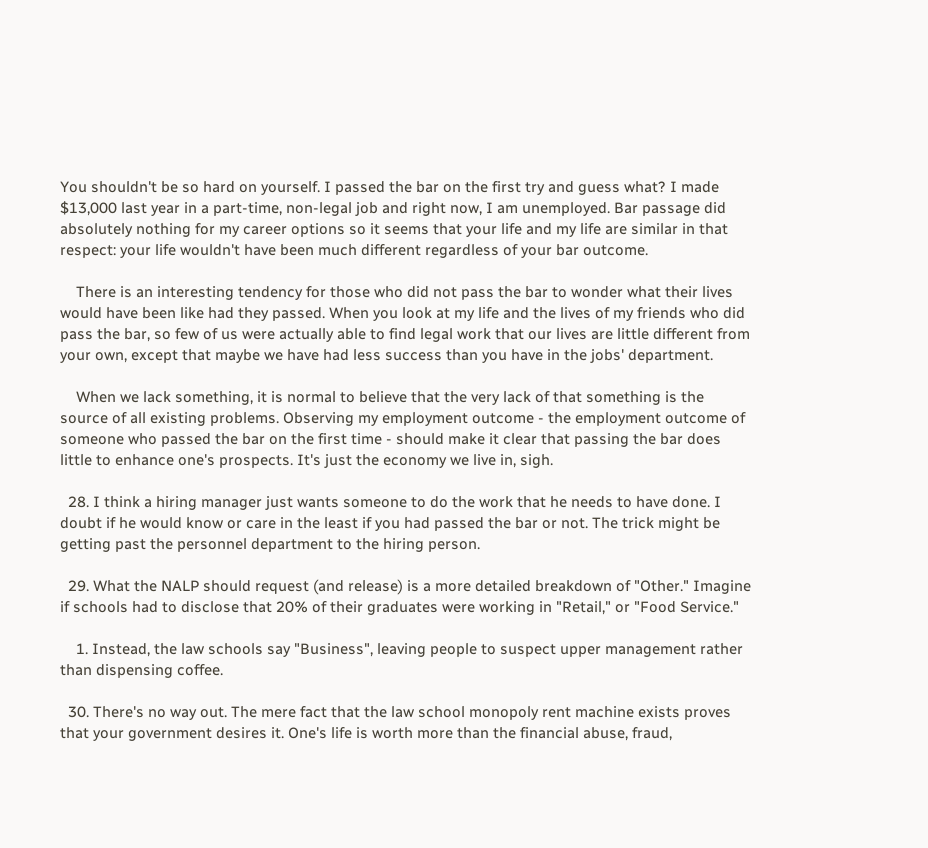You shouldn't be so hard on yourself. I passed the bar on the first try and guess what? I made $13,000 last year in a part-time, non-legal job and right now, I am unemployed. Bar passage did absolutely nothing for my career options so it seems that your life and my life are similar in that respect: your life wouldn't have been much different regardless of your bar outcome.

    There is an interesting tendency for those who did not pass the bar to wonder what their lives would have been like had they passed. When you look at my life and the lives of my friends who did pass the bar, so few of us were actually able to find legal work that our lives are little different from your own, except that maybe we have had less success than you have in the jobs' department.

    When we lack something, it is normal to believe that the very lack of that something is the source of all existing problems. Observing my employment outcome - the employment outcome of someone who passed the bar on the first time - should make it clear that passing the bar does little to enhance one's prospects. It's just the economy we live in, sigh.

  28. I think a hiring manager just wants someone to do the work that he needs to have done. I doubt if he would know or care in the least if you had passed the bar or not. The trick might be getting past the personnel department to the hiring person.

  29. What the NALP should request (and release) is a more detailed breakdown of "Other." Imagine if schools had to disclose that 20% of their graduates were working in "Retail," or "Food Service."

    1. Instead, the law schools say "Business", leaving people to suspect upper management rather than dispensing coffee.

  30. There's no way out. The mere fact that the law school monopoly rent machine exists proves that your government desires it. One's life is worth more than the financial abuse, fraud,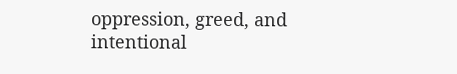oppression, greed, and intentional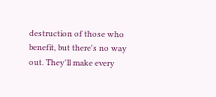destruction of those who benefit, but there's no way out. They'll make every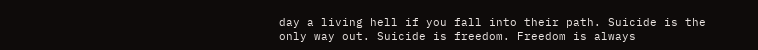day a living hell if you fall into their path. Suicide is the only way out. Suicide is freedom. Freedom is always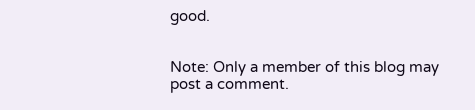good.


Note: Only a member of this blog may post a comment.